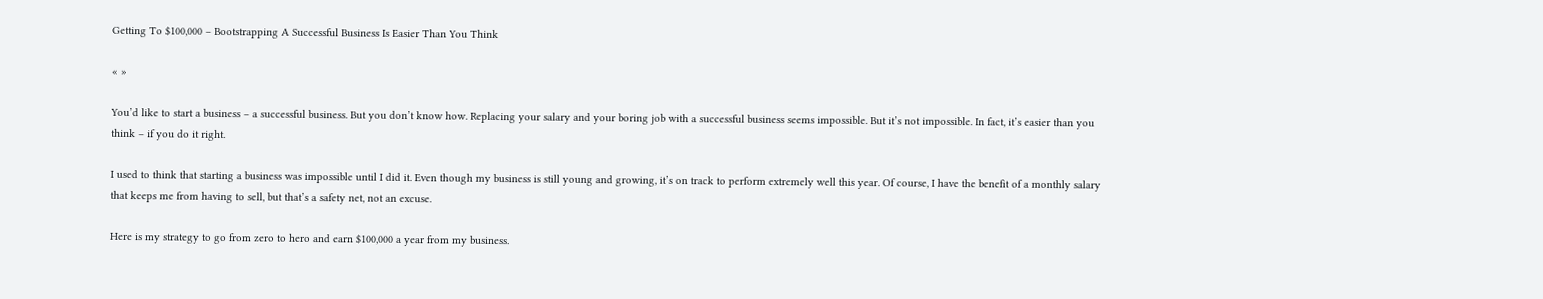Getting To $100,000 – Bootstrapping A Successful Business Is Easier Than You Think

« »

You’d like to start a business – a successful business. But you don’t know how. Replacing your salary and your boring job with a successful business seems impossible. But it’s not impossible. In fact, it’s easier than you think – if you do it right.

I used to think that starting a business was impossible until I did it. Even though my business is still young and growing, it’s on track to perform extremely well this year. Of course, I have the benefit of a monthly salary that keeps me from having to sell, but that’s a safety net, not an excuse.

Here is my strategy to go from zero to hero and earn $100,000 a year from my business.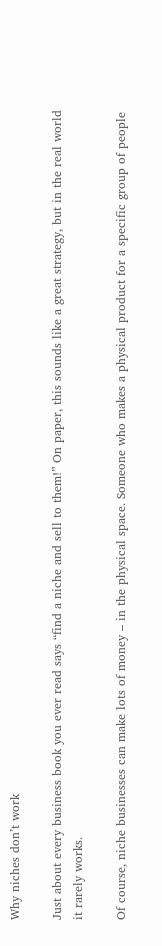Why niches don’t work

Just about every business book you ever read says “find a niche and sell to them!” On paper, this sounds like a great strategy, but in the real world it rarely works.

Of course, niche businesses can make lots of money – in the physical space. Someone who makes a physical product for a specific group of people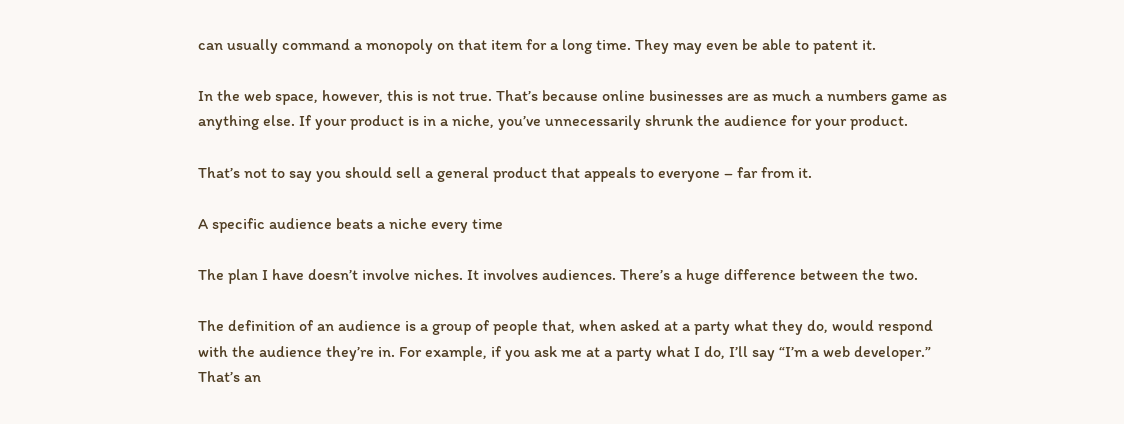can usually command a monopoly on that item for a long time. They may even be able to patent it.

In the web space, however, this is not true. That’s because online businesses are as much a numbers game as anything else. If your product is in a niche, you’ve unnecessarily shrunk the audience for your product.

That’s not to say you should sell a general product that appeals to everyone – far from it.

A specific audience beats a niche every time

The plan I have doesn’t involve niches. It involves audiences. There’s a huge difference between the two.

The definition of an audience is a group of people that, when asked at a party what they do, would respond with the audience they’re in. For example, if you ask me at a party what I do, I’ll say “I’m a web developer.” That’s an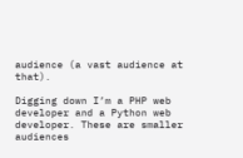audience (a vast audience at that).

Digging down I’m a PHP web developer and a Python web developer. These are smaller audiences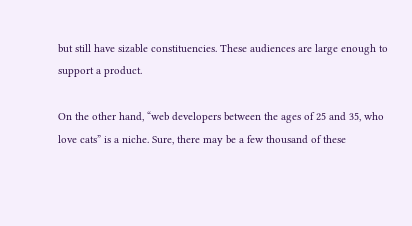but still have sizable constituencies. These audiences are large enough to support a product.

On the other hand, “web developers between the ages of 25 and 35, who love cats” is a niche. Sure, there may be a few thousand of these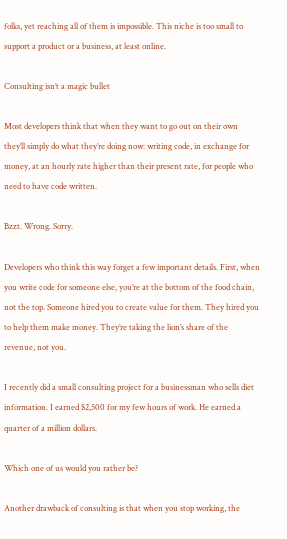folks, yet reaching all of them is impossible. This niche is too small to support a product or a business, at least online.

Consulting isn’t a magic bullet

Most developers think that when they want to go out on their own they’ll simply do what they’re doing now: writing code, in exchange for money, at an hourly rate higher than their present rate, for people who need to have code written.

Bzzt. Wrong. Sorry.

Developers who think this way forget a few important details. First, when you write code for someone else, you’re at the bottom of the food chain, not the top. Someone hired you to create value for them. They hired you to help them make money. They’re taking the lion’s share of the revenue, not you.

I recently did a small consulting project for a businessman who sells diet information. I earned $2,500 for my few hours of work. He earned a quarter of a million dollars.

Which one of us would you rather be?

Another drawback of consulting is that when you stop working, the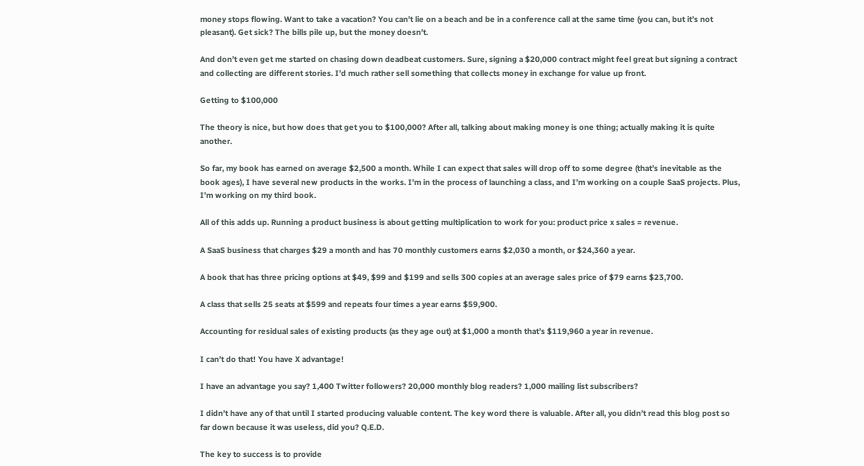money stops flowing. Want to take a vacation? You can’t lie on a beach and be in a conference call at the same time (you can, but it’s not pleasant). Get sick? The bills pile up, but the money doesn’t.

And don’t even get me started on chasing down deadbeat customers. Sure, signing a $20,000 contract might feel great but signing a contract and collecting are different stories. I’d much rather sell something that collects money in exchange for value up front.

Getting to $100,000

The theory is nice, but how does that get you to $100,000? After all, talking about making money is one thing; actually making it is quite another.

So far, my book has earned on average $2,500 a month. While I can expect that sales will drop off to some degree (that’s inevitable as the book ages), I have several new products in the works. I’m in the process of launching a class, and I’m working on a couple SaaS projects. Plus, I’m working on my third book.

All of this adds up. Running a product business is about getting multiplication to work for you: product price x sales = revenue.

A SaaS business that charges $29 a month and has 70 monthly customers earns $2,030 a month, or $24,360 a year.

A book that has three pricing options at $49, $99 and $199 and sells 300 copies at an average sales price of $79 earns $23,700.

A class that sells 25 seats at $599 and repeats four times a year earns $59,900.

Accounting for residual sales of existing products (as they age out) at $1,000 a month that’s $119,960 a year in revenue.

I can’t do that! You have X advantage!

I have an advantage you say? 1,400 Twitter followers? 20,000 monthly blog readers? 1,000 mailing list subscribers?

I didn’t have any of that until I started producing valuable content. The key word there is valuable. After all, you didn’t read this blog post so far down because it was useless, did you? Q.E.D.

The key to success is to provide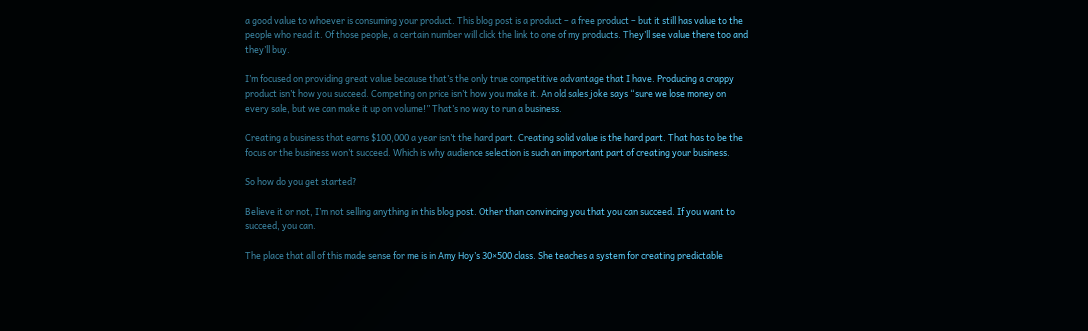a good value to whoever is consuming your product. This blog post is a product – a free product – but it still has value to the people who read it. Of those people, a certain number will click the link to one of my products. They’ll see value there too and they’ll buy.

I’m focused on providing great value because that’s the only true competitive advantage that I have. Producing a crappy product isn’t how you succeed. Competing on price isn’t how you make it. An old sales joke says “sure we lose money on every sale, but we can make it up on volume!” That’s no way to run a business.

Creating a business that earns $100,000 a year isn’t the hard part. Creating solid value is the hard part. That has to be the focus or the business won’t succeed. Which is why audience selection is such an important part of creating your business.

So how do you get started?

Believe it or not, I’m not selling anything in this blog post. Other than convincing you that you can succeed. If you want to succeed, you can.

The place that all of this made sense for me is in Amy Hoy’s 30×500 class. She teaches a system for creating predictable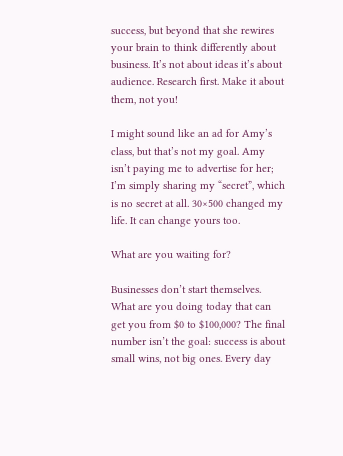success, but beyond that she rewires your brain to think differently about business. It’s not about ideas it’s about audience. Research first. Make it about them, not you!

I might sound like an ad for Amy’s class, but that’s not my goal. Amy isn’t paying me to advertise for her; I’m simply sharing my “secret”, which is no secret at all. 30×500 changed my life. It can change yours too.

What are you waiting for?

Businesses don’t start themselves. What are you doing today that can get you from $0 to $100,000? The final number isn’t the goal: success is about small wins, not big ones. Every day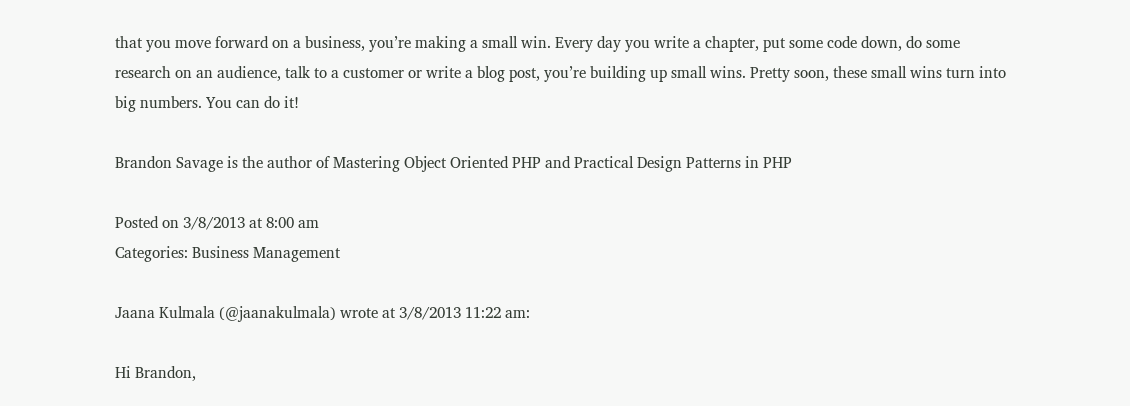that you move forward on a business, you’re making a small win. Every day you write a chapter, put some code down, do some research on an audience, talk to a customer or write a blog post, you’re building up small wins. Pretty soon, these small wins turn into big numbers. You can do it!

Brandon Savage is the author of Mastering Object Oriented PHP and Practical Design Patterns in PHP

Posted on 3/8/2013 at 8:00 am
Categories: Business Management

Jaana Kulmala (@jaanakulmala) wrote at 3/8/2013 11:22 am:

Hi Brandon,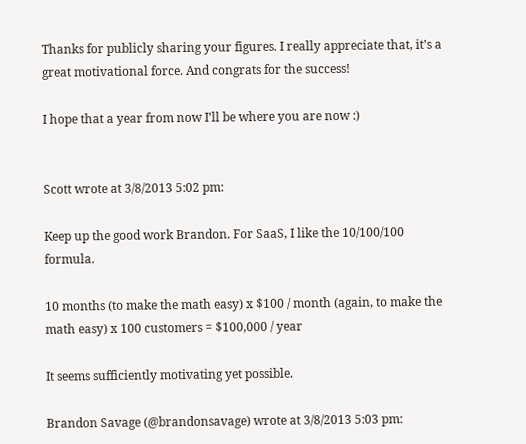Thanks for publicly sharing your figures. I really appreciate that, it’s a great motivational force. And congrats for the success!

I hope that a year from now I’ll be where you are now :)


Scott wrote at 3/8/2013 5:02 pm:

Keep up the good work Brandon. For SaaS, I like the 10/100/100 formula.

10 months (to make the math easy) x $100 / month (again, to make the math easy) x 100 customers = $100,000 / year

It seems sufficiently motivating yet possible.

Brandon Savage (@brandonsavage) wrote at 3/8/2013 5:03 pm: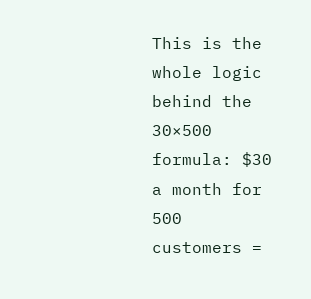This is the whole logic behind the 30×500 formula: $30 a month for 500 customers =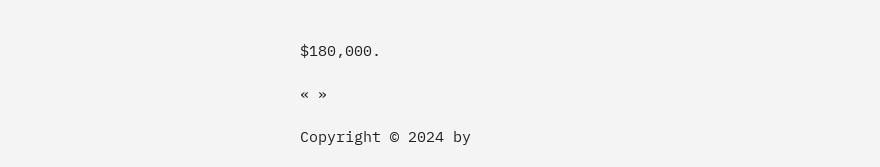$180,000.

« »

Copyright © 2024 by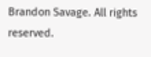Brandon Savage. All rights reserved.